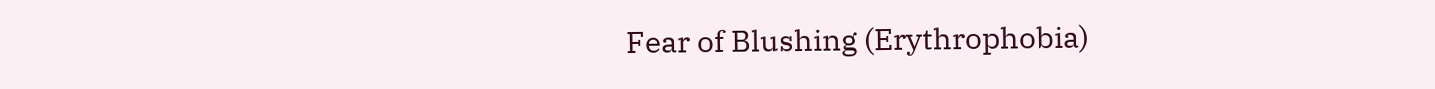Fear of Blushing (Erythrophobia)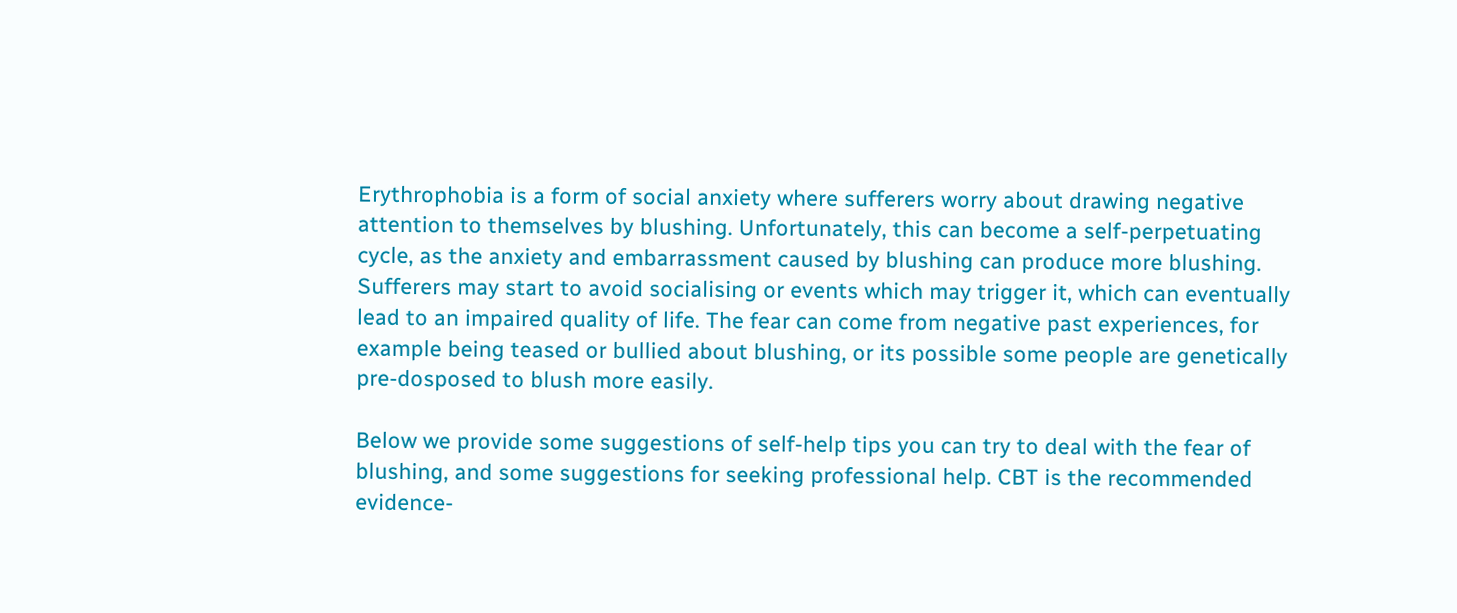Erythrophobia is a form of social anxiety where sufferers worry about drawing negative attention to themselves by blushing. Unfortunately, this can become a self-perpetuating cycle, as the anxiety and embarrassment caused by blushing can produce more blushing. Sufferers may start to avoid socialising or events which may trigger it, which can eventually lead to an impaired quality of life. The fear can come from negative past experiences, for example being teased or bullied about blushing, or its possible some people are genetically pre-dosposed to blush more easily.

Below we provide some suggestions of self-help tips you can try to deal with the fear of blushing, and some suggestions for seeking professional help. CBT is the recommended evidence-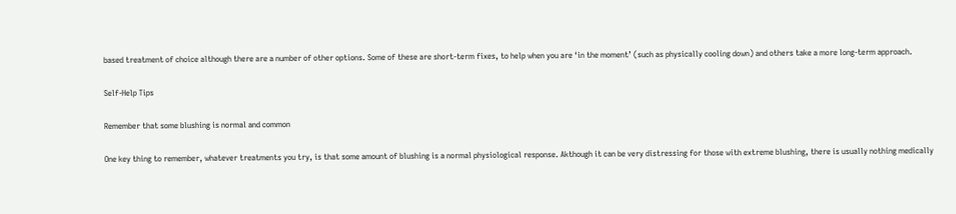based treatment of choice although there are a number of other options. Some of these are short-term fixes, to help when you are ‘in the moment’ (such as physically cooling down) and others take a more long-term approach.

Self-Help Tips

Remember that some blushing is normal and common

One key thing to remember, whatever treatments you try, is that some amount of blushing is a normal physiological response. Akthough it can be very distressing for those with extreme blushing, there is usually nothing medically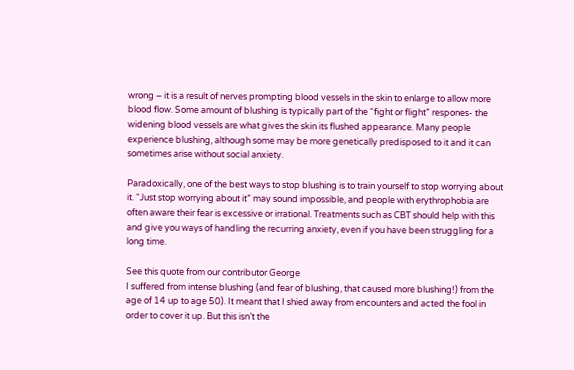wrong – it is a result of nerves prompting blood vessels in the skin to enlarge to allow more blood flow. Some amount of blushing is typically part of the “fight or flight” respones- the widening blood vessels are what gives the skin its flushed appearance. Many people experience blushing, although some may be more genetically predisposed to it and it can sometimes arise without social anxiety.

Paradoxically, one of the best ways to stop blushing is to train yourself to stop worrying about it. “Just stop worrying about it” may sound impossible, and people with erythrophobia are often aware their fear is excessive or irrational. Treatments such as CBT should help with this and give you ways of handling the recurring anxiety, even if you have been struggling for a long time.

See this quote from our contributor George
I suffered from intense blushing (and fear of blushing, that caused more blushing!) from the age of 14 up to age 50). It meant that I shied away from encounters and acted the fool in order to cover it up. But this isn’t the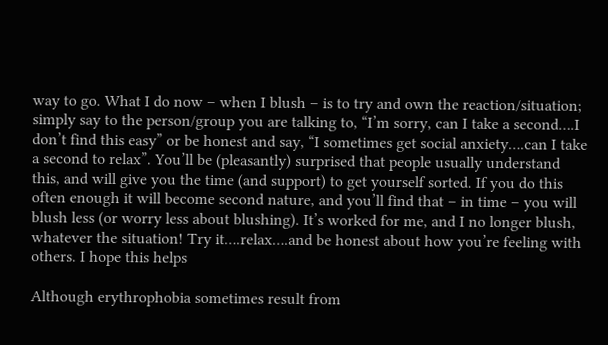way to go. What I do now – when I blush – is to try and own the reaction/situation; simply say to the person/group you are talking to, “I’m sorry, can I take a second….I don’t find this easy” or be honest and say, “I sometimes get social anxiety….can I take a second to relax”. You’ll be (pleasantly) surprised that people usually understand this, and will give you the time (and support) to get yourself sorted. If you do this often enough it will become second nature, and you’ll find that – in time – you will blush less (or worry less about blushing). It’s worked for me, and I no longer blush, whatever the situation! Try it….relax….and be honest about how you’re feeling with others. I hope this helps

Although erythrophobia sometimes result from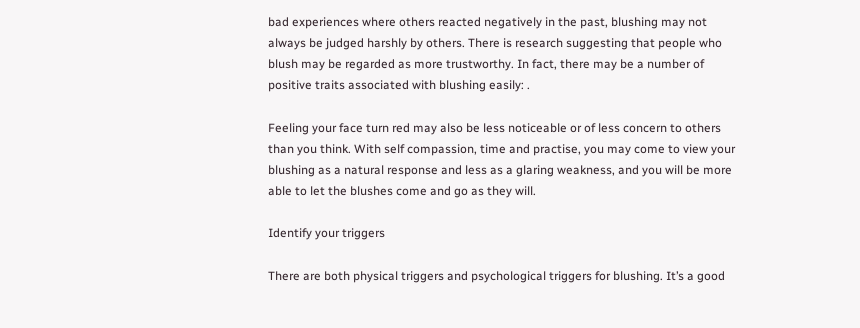bad experiences where others reacted negatively in the past, blushing may not always be judged harshly by others. There is research suggesting that people who blush may be regarded as more trustworthy. In fact, there may be a number of positive traits associated with blushing easily: .

Feeling your face turn red may also be less noticeable or of less concern to others than you think. With self compassion, time and practise, you may come to view your blushing as a natural response and less as a glaring weakness, and you will be more able to let the blushes come and go as they will.

Identify your triggers

There are both physical triggers and psychological triggers for blushing. It’s a good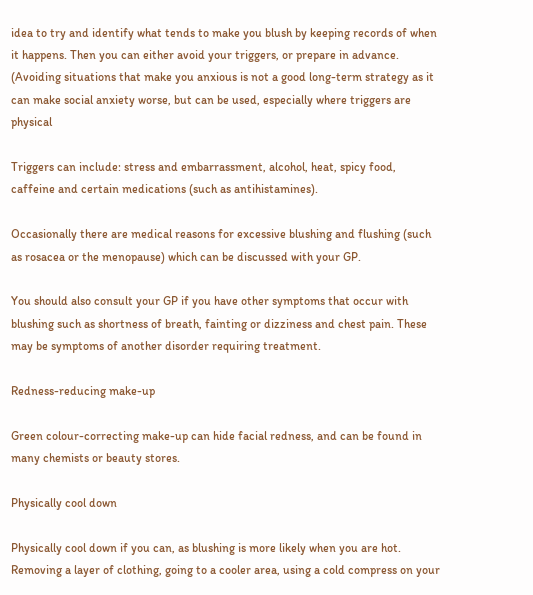idea to try and identify what tends to make you blush by keeping records of when it happens. Then you can either avoid your triggers, or prepare in advance. (Avoiding situations that make you anxious is not a good long-term strategy as it can make social anxiety worse, but can be used, especially where triggers are physical

Triggers can include: stress and embarrassment, alcohol, heat, spicy food, caffeine and certain medications (such as antihistamines).

Occasionally there are medical reasons for excessive blushing and flushing (such as rosacea or the menopause) which can be discussed with your GP.

You should also consult your GP if you have other symptoms that occur with blushing such as shortness of breath, fainting or dizziness and chest pain. These may be symptoms of another disorder requiring treatment.

Redness-reducing make-up

Green colour-correcting make-up can hide facial redness, and can be found in many chemists or beauty stores.

Physically cool down

Physically cool down if you can, as blushing is more likely when you are hot. Removing a layer of clothing, going to a cooler area, using a cold compress on your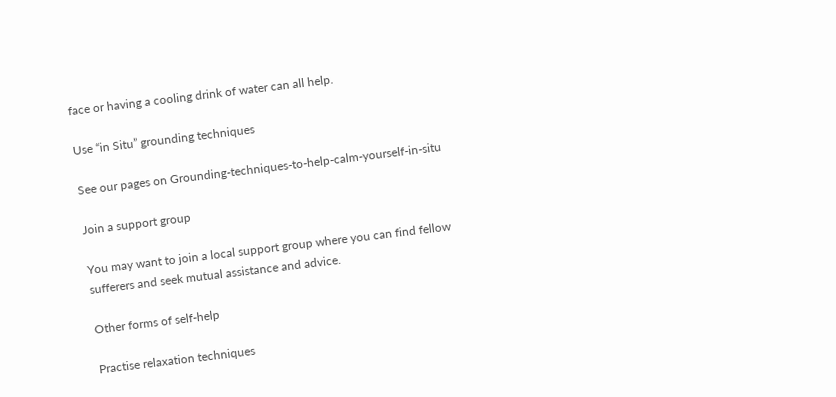face or having a cooling drink of water can all help.

Use “in Situ” grounding techniques

See our pages on Grounding-techniques-to-help-calm-yourself-in-situ

Join a support group

You may want to join a local support group where you can find fellow sufferers and seek mutual assistance and advice.

Other forms of self-help

Practise relaxation techniques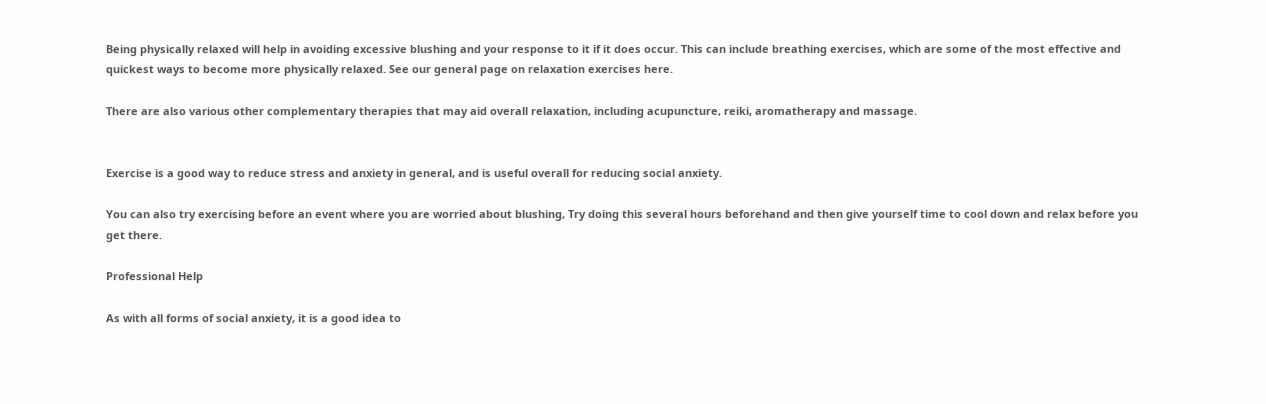Being physically relaxed will help in avoiding excessive blushing and your response to it if it does occur. This can include breathing exercises, which are some of the most effective and quickest ways to become more physically relaxed. See our general page on relaxation exercises here.

There are also various other complementary therapies that may aid overall relaxation, including acupuncture, reiki, aromatherapy and massage.


Exercise is a good way to reduce stress and anxiety in general, and is useful overall for reducing social anxiety.

You can also try exercising before an event where you are worried about blushing, Try doing this several hours beforehand and then give yourself time to cool down and relax before you get there.

Professional Help

As with all forms of social anxiety, it is a good idea to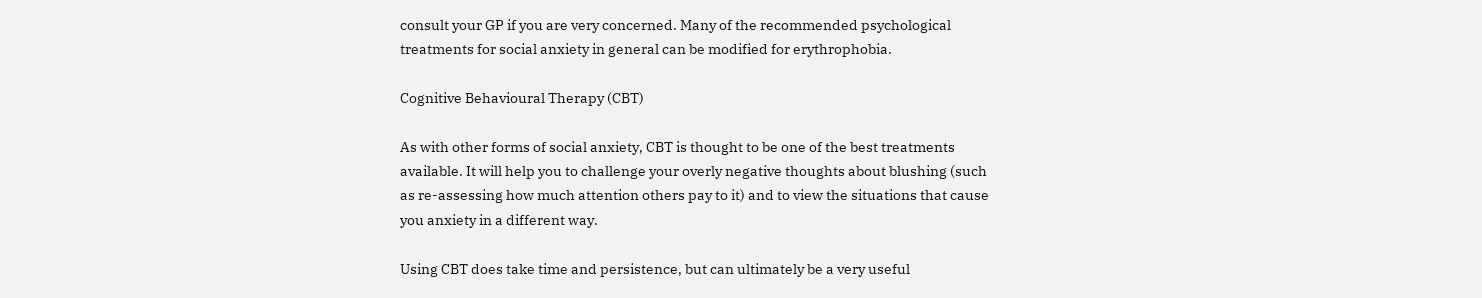consult your GP if you are very concerned. Many of the recommended psychological treatments for social anxiety in general can be modified for erythrophobia.

Cognitive Behavioural Therapy (CBT)

As with other forms of social anxiety, CBT is thought to be one of the best treatments available. It will help you to challenge your overly negative thoughts about blushing (such as re-assessing how much attention others pay to it) and to view the situations that cause you anxiety in a different way.

Using CBT does take time and persistence, but can ultimately be a very useful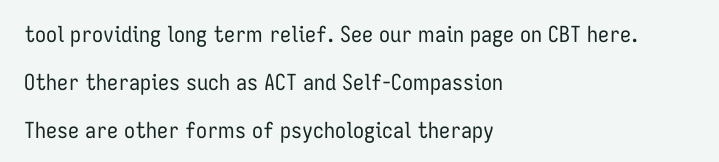tool providing long term relief. See our main page on CBT here.

Other therapies such as ACT and Self-Compassion

These are other forms of psychological therapy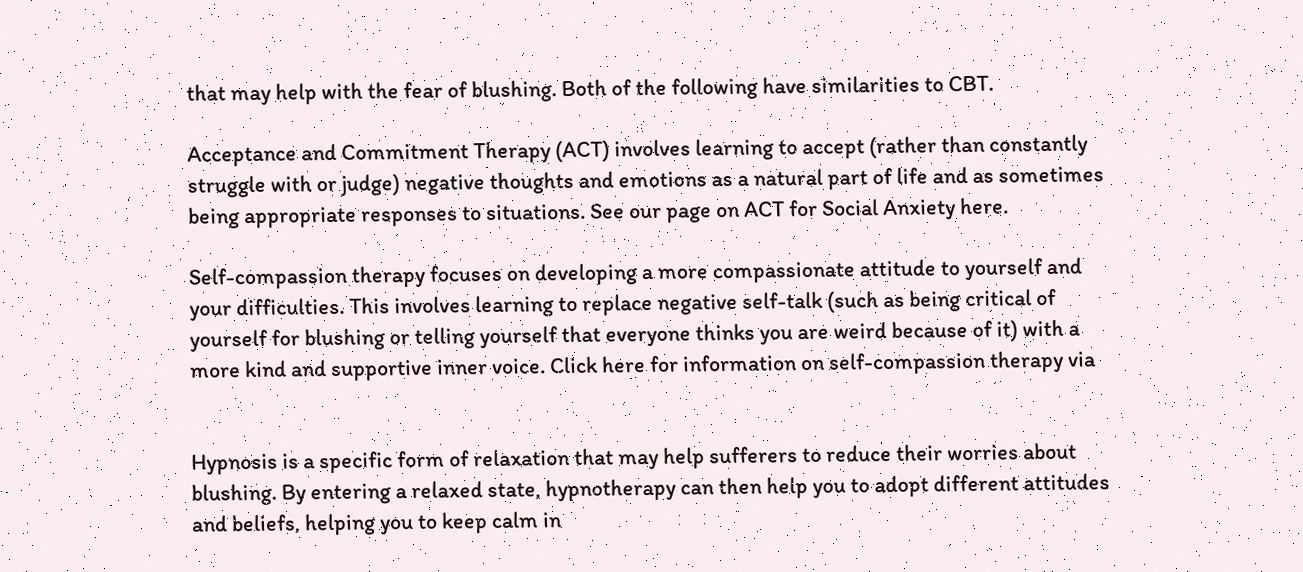that may help with the fear of blushing. Both of the following have similarities to CBT.

Acceptance and Commitment Therapy (ACT) involves learning to accept (rather than constantly struggle with or judge) negative thoughts and emotions as a natural part of life and as sometimes being appropriate responses to situations. See our page on ACT for Social Anxiety here.

Self-compassion therapy focuses on developing a more compassionate attitude to yourself and your difficulties. This involves learning to replace negative self-talk (such as being critical of yourself for blushing or telling yourself that everyone thinks you are weird because of it) with a more kind and supportive inner voice. Click here for information on self-compassion therapy via


Hypnosis is a specific form of relaxation that may help sufferers to reduce their worries about blushing. By entering a relaxed state, hypnotherapy can then help you to adopt different attitudes and beliefs, helping you to keep calm in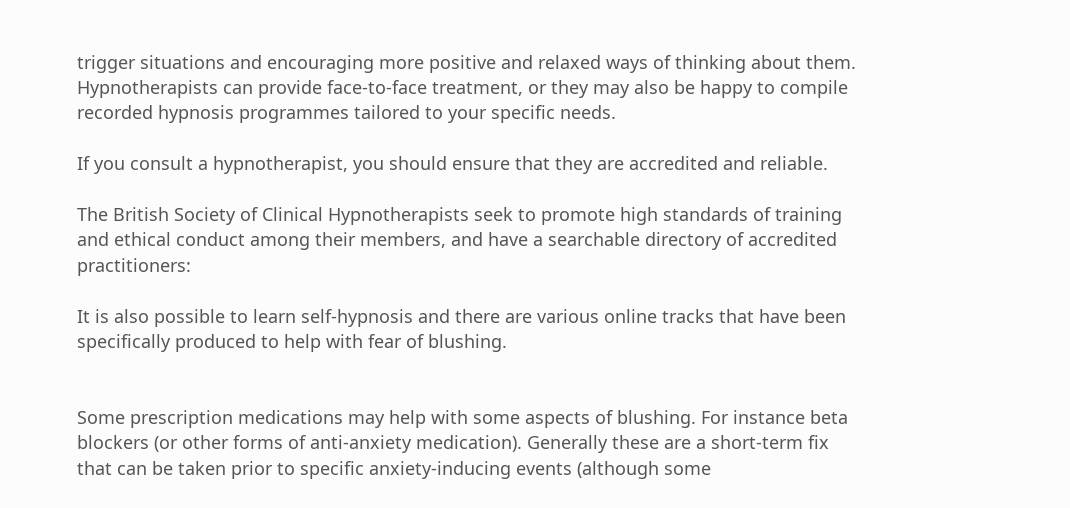trigger situations and encouraging more positive and relaxed ways of thinking about them. Hypnotherapists can provide face-to-face treatment, or they may also be happy to compile recorded hypnosis programmes tailored to your specific needs.

If you consult a hypnotherapist, you should ensure that they are accredited and reliable.

The British Society of Clinical Hypnotherapists seek to promote high standards of training and ethical conduct among their members, and have a searchable directory of accredited practitioners:

It is also possible to learn self-hypnosis and there are various online tracks that have been specifically produced to help with fear of blushing.


Some prescription medications may help with some aspects of blushing. For instance beta blockers (or other forms of anti-anxiety medication). Generally these are a short-term fix that can be taken prior to specific anxiety-inducing events (although some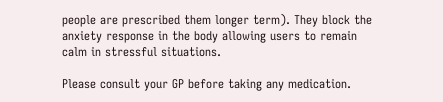people are prescribed them longer term). They block the anxiety response in the body allowing users to remain calm in stressful situations.

Please consult your GP before taking any medication.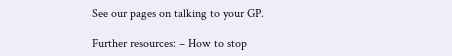See our pages on talking to your GP.

Further resources: – How to stop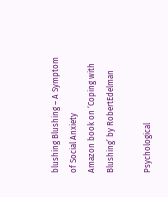blushing Blushing – A Symptom of Social Anxiety
Amazon book on ‘Coping with Blushing’ by RobertEdelman

Psychological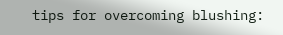tips for overcoming blushing: